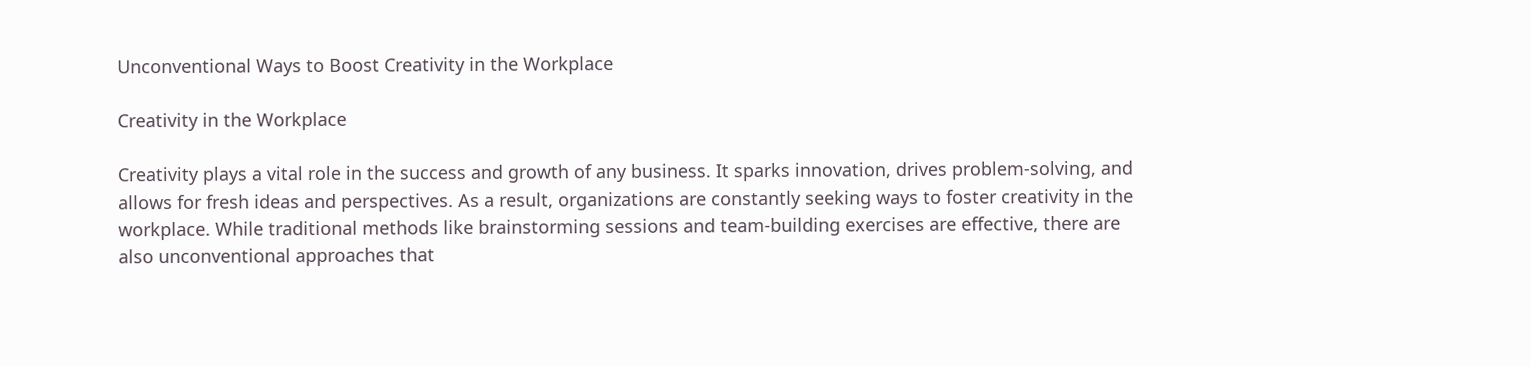Unconventional Ways to Boost Creativity in the Workplace

Creativity in the Workplace

Creativity plays a vital role in the success and growth of any business. It sparks innovation, drives problem-solving, and allows for fresh ideas and perspectives. As a result, organizations are constantly seeking ways to foster creativity in the workplace. While traditional methods like brainstorming sessions and team-building exercises are effective, there are also unconventional approaches that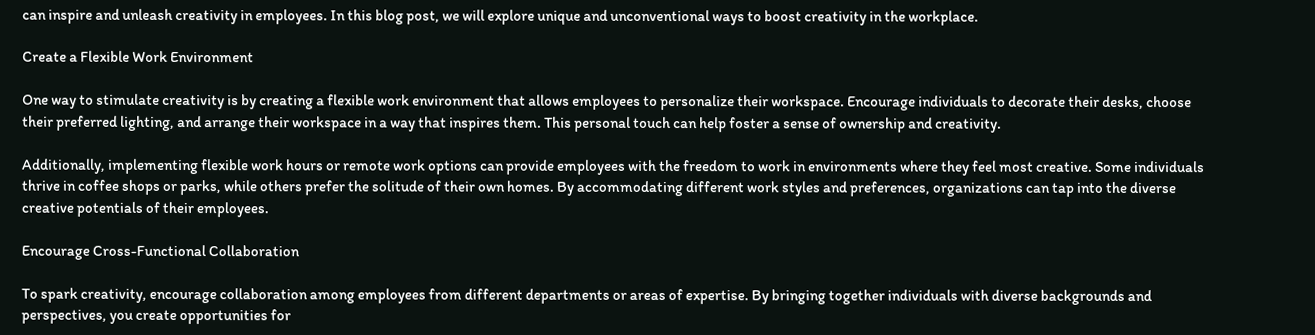can inspire and unleash creativity in employees. In this blog post, we will explore unique and unconventional ways to boost creativity in the workplace.

Create a Flexible Work Environment

One way to stimulate creativity is by creating a flexible work environment that allows employees to personalize their workspace. Encourage individuals to decorate their desks, choose their preferred lighting, and arrange their workspace in a way that inspires them. This personal touch can help foster a sense of ownership and creativity.

Additionally, implementing flexible work hours or remote work options can provide employees with the freedom to work in environments where they feel most creative. Some individuals thrive in coffee shops or parks, while others prefer the solitude of their own homes. By accommodating different work styles and preferences, organizations can tap into the diverse creative potentials of their employees.

Encourage Cross-Functional Collaboration

To spark creativity, encourage collaboration among employees from different departments or areas of expertise. By bringing together individuals with diverse backgrounds and perspectives, you create opportunities for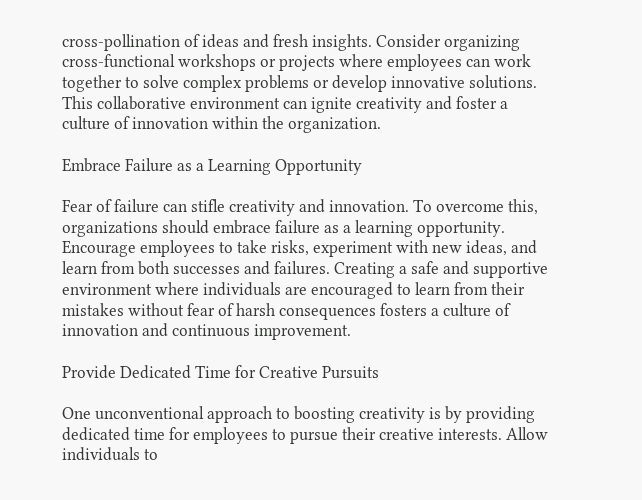cross-pollination of ideas and fresh insights. Consider organizing cross-functional workshops or projects where employees can work together to solve complex problems or develop innovative solutions. This collaborative environment can ignite creativity and foster a culture of innovation within the organization.

Embrace Failure as a Learning Opportunity

Fear of failure can stifle creativity and innovation. To overcome this, organizations should embrace failure as a learning opportunity. Encourage employees to take risks, experiment with new ideas, and learn from both successes and failures. Creating a safe and supportive environment where individuals are encouraged to learn from their mistakes without fear of harsh consequences fosters a culture of innovation and continuous improvement.

Provide Dedicated Time for Creative Pursuits

One unconventional approach to boosting creativity is by providing dedicated time for employees to pursue their creative interests. Allow individuals to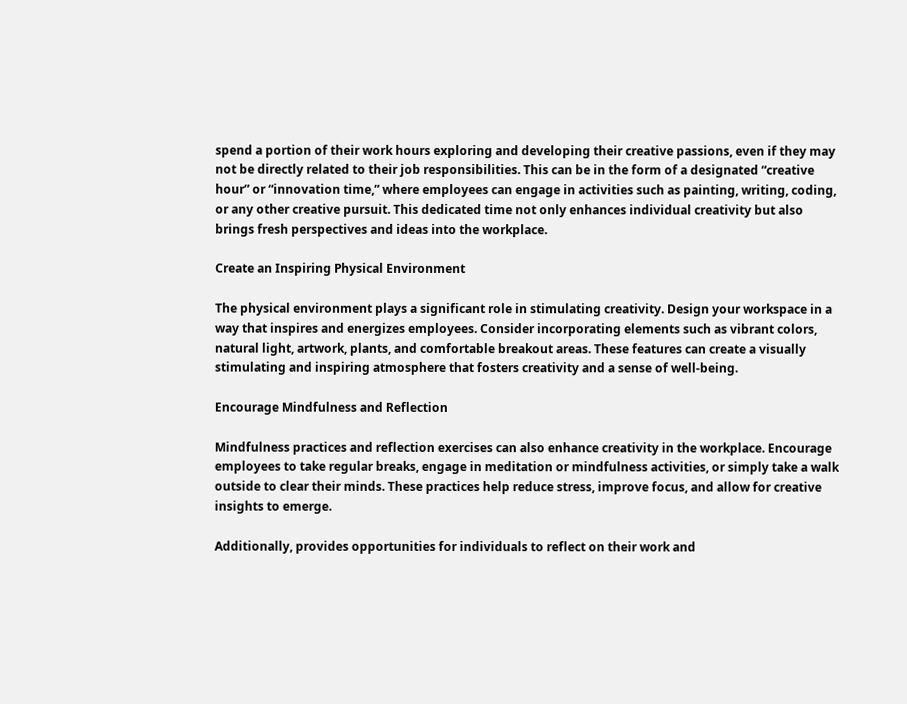spend a portion of their work hours exploring and developing their creative passions, even if they may not be directly related to their job responsibilities. This can be in the form of a designated “creative hour” or “innovation time,” where employees can engage in activities such as painting, writing, coding, or any other creative pursuit. This dedicated time not only enhances individual creativity but also brings fresh perspectives and ideas into the workplace.

Create an Inspiring Physical Environment

The physical environment plays a significant role in stimulating creativity. Design your workspace in a way that inspires and energizes employees. Consider incorporating elements such as vibrant colors, natural light, artwork, plants, and comfortable breakout areas. These features can create a visually stimulating and inspiring atmosphere that fosters creativity and a sense of well-being.

Encourage Mindfulness and Reflection

Mindfulness practices and reflection exercises can also enhance creativity in the workplace. Encourage employees to take regular breaks, engage in meditation or mindfulness activities, or simply take a walk outside to clear their minds. These practices help reduce stress, improve focus, and allow for creative insights to emerge.

Additionally, provides opportunities for individuals to reflect on their work and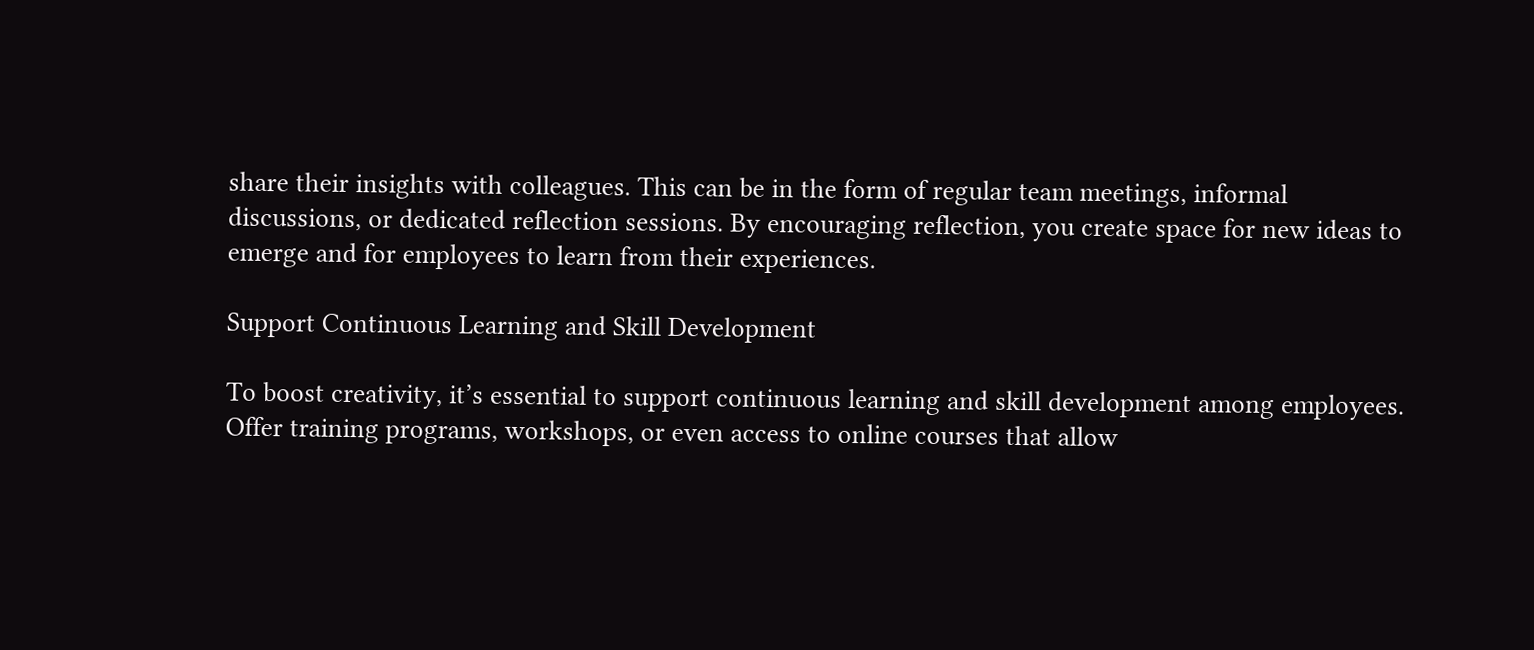share their insights with colleagues. This can be in the form of regular team meetings, informal discussions, or dedicated reflection sessions. By encouraging reflection, you create space for new ideas to emerge and for employees to learn from their experiences.

Support Continuous Learning and Skill Development

To boost creativity, it’s essential to support continuous learning and skill development among employees. Offer training programs, workshops, or even access to online courses that allow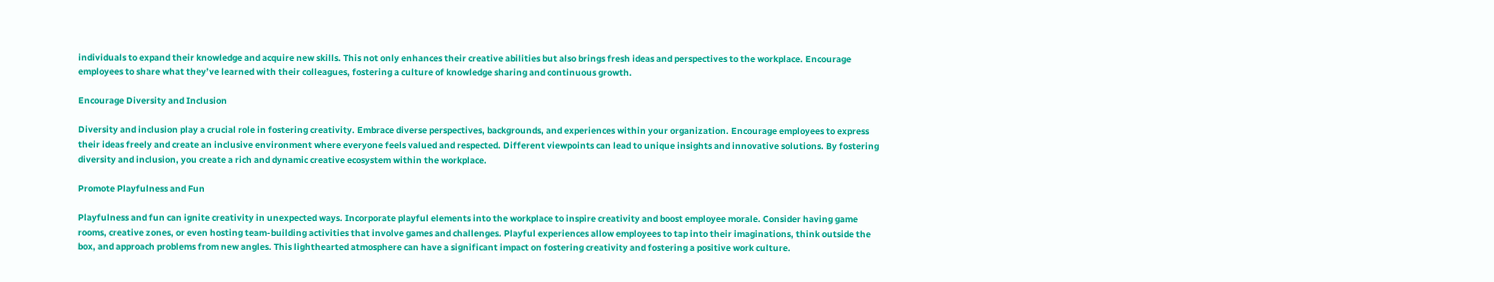individuals to expand their knowledge and acquire new skills. This not only enhances their creative abilities but also brings fresh ideas and perspectives to the workplace. Encourage employees to share what they’ve learned with their colleagues, fostering a culture of knowledge sharing and continuous growth.

Encourage Diversity and Inclusion

Diversity and inclusion play a crucial role in fostering creativity. Embrace diverse perspectives, backgrounds, and experiences within your organization. Encourage employees to express their ideas freely and create an inclusive environment where everyone feels valued and respected. Different viewpoints can lead to unique insights and innovative solutions. By fostering diversity and inclusion, you create a rich and dynamic creative ecosystem within the workplace.

Promote Playfulness and Fun

Playfulness and fun can ignite creativity in unexpected ways. Incorporate playful elements into the workplace to inspire creativity and boost employee morale. Consider having game rooms, creative zones, or even hosting team-building activities that involve games and challenges. Playful experiences allow employees to tap into their imaginations, think outside the box, and approach problems from new angles. This lighthearted atmosphere can have a significant impact on fostering creativity and fostering a positive work culture.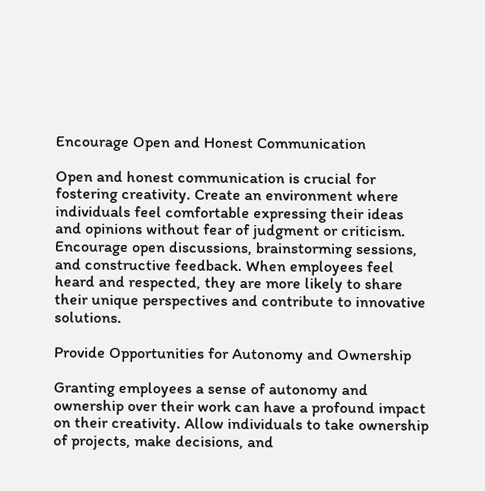Encourage Open and Honest Communication

Open and honest communication is crucial for fostering creativity. Create an environment where individuals feel comfortable expressing their ideas and opinions without fear of judgment or criticism. Encourage open discussions, brainstorming sessions, and constructive feedback. When employees feel heard and respected, they are more likely to share their unique perspectives and contribute to innovative solutions.

Provide Opportunities for Autonomy and Ownership

Granting employees a sense of autonomy and ownership over their work can have a profound impact on their creativity. Allow individuals to take ownership of projects, make decisions, and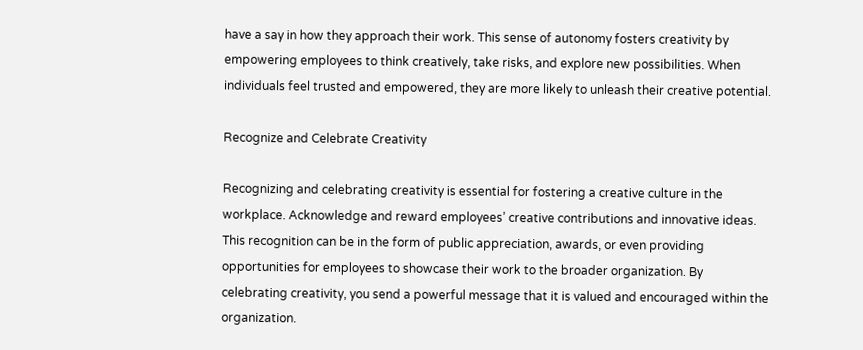have a say in how they approach their work. This sense of autonomy fosters creativity by empowering employees to think creatively, take risks, and explore new possibilities. When individuals feel trusted and empowered, they are more likely to unleash their creative potential.

Recognize and Celebrate Creativity

Recognizing and celebrating creativity is essential for fostering a creative culture in the workplace. Acknowledge and reward employees’ creative contributions and innovative ideas. This recognition can be in the form of public appreciation, awards, or even providing opportunities for employees to showcase their work to the broader organization. By celebrating creativity, you send a powerful message that it is valued and encouraged within the organization.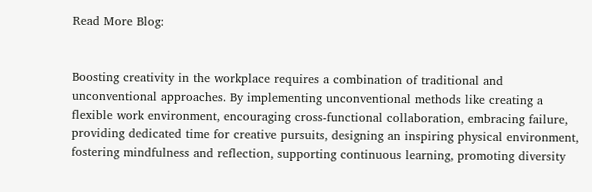Read More Blog:


Boosting creativity in the workplace requires a combination of traditional and unconventional approaches. By implementing unconventional methods like creating a flexible work environment, encouraging cross-functional collaboration, embracing failure, providing dedicated time for creative pursuits, designing an inspiring physical environment, fostering mindfulness and reflection, supporting continuous learning, promoting diversity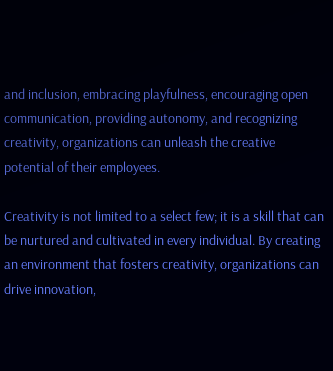and inclusion, embracing playfulness, encouraging open communication, providing autonomy, and recognizing creativity, organizations can unleash the creative potential of their employees.

Creativity is not limited to a select few; it is a skill that can be nurtured and cultivated in every individual. By creating an environment that fosters creativity, organizations can drive innovation,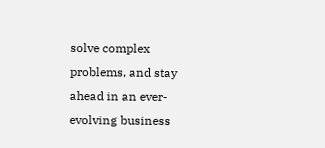solve complex problems, and stay ahead in an ever-evolving business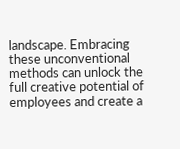landscape. Embracing these unconventional methods can unlock the full creative potential of employees and create a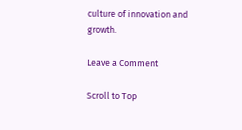culture of innovation and growth.

Leave a Comment

Scroll to Top